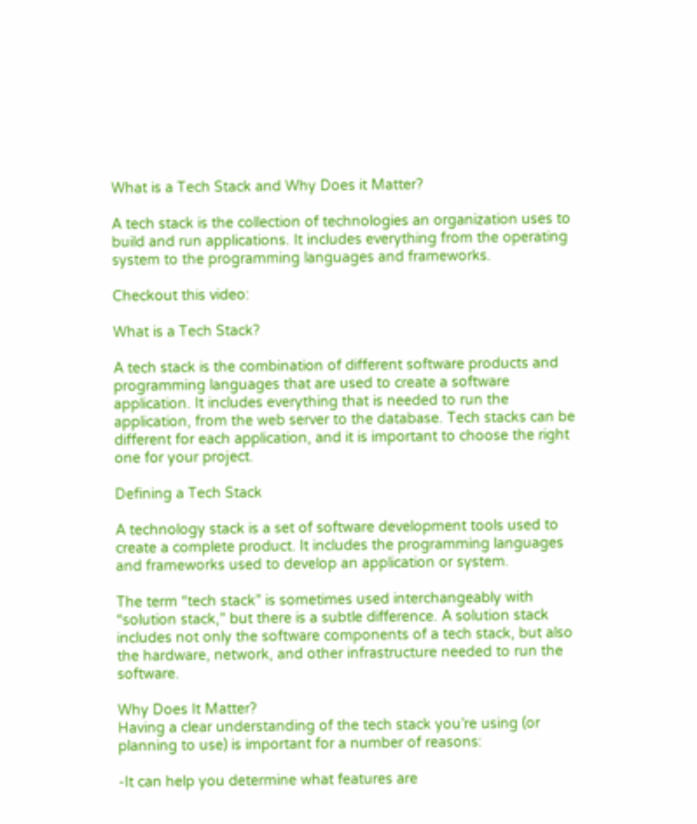What is a Tech Stack and Why Does it Matter?

A tech stack is the collection of technologies an organization uses to build and run applications. It includes everything from the operating system to the programming languages and frameworks.

Checkout this video:

What is a Tech Stack?

A tech stack is the combination of different software products and programming languages that are used to create a software application. It includes everything that is needed to run the application, from the web server to the database. Tech stacks can be different for each application, and it is important to choose the right one for your project.

Defining a Tech Stack

A technology stack is a set of software development tools used to create a complete product. It includes the programming languages and frameworks used to develop an application or system.

The term “tech stack” is sometimes used interchangeably with “solution stack,” but there is a subtle difference. A solution stack includes not only the software components of a tech stack, but also the hardware, network, and other infrastructure needed to run the software.

Why Does It Matter?
Having a clear understanding of the tech stack you’re using (or planning to use) is important for a number of reasons:

-It can help you determine what features are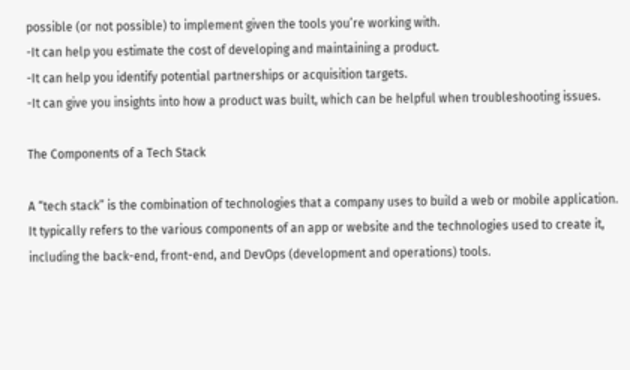possible (or not possible) to implement given the tools you’re working with.
-It can help you estimate the cost of developing and maintaining a product.
-It can help you identify potential partnerships or acquisition targets.
-It can give you insights into how a product was built, which can be helpful when troubleshooting issues.

The Components of a Tech Stack

A “tech stack” is the combination of technologies that a company uses to build a web or mobile application. It typically refers to the various components of an app or website and the technologies used to create it, including the back-end, front-end, and DevOps (development and operations) tools.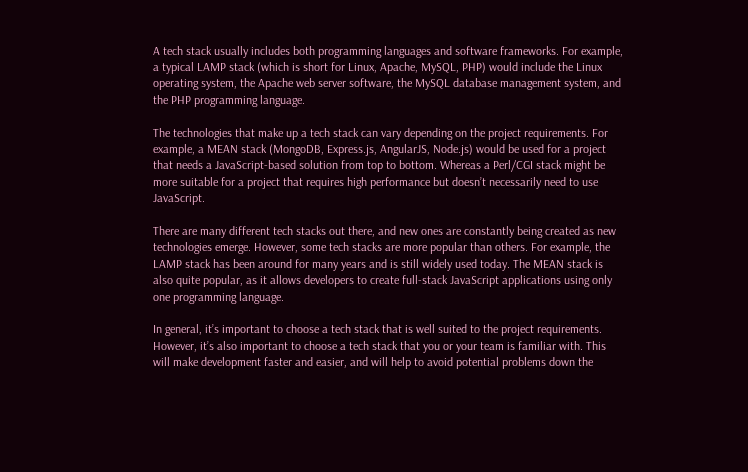A tech stack usually includes both programming languages and software frameworks. For example, a typical LAMP stack (which is short for Linux, Apache, MySQL, PHP) would include the Linux operating system, the Apache web server software, the MySQL database management system, and the PHP programming language.

The technologies that make up a tech stack can vary depending on the project requirements. For example, a MEAN stack (MongoDB, Express.js, AngularJS, Node.js) would be used for a project that needs a JavaScript-based solution from top to bottom. Whereas a Perl/CGI stack might be more suitable for a project that requires high performance but doesn’t necessarily need to use JavaScript.

There are many different tech stacks out there, and new ones are constantly being created as new technologies emerge. However, some tech stacks are more popular than others. For example, the LAMP stack has been around for many years and is still widely used today. The MEAN stack is also quite popular, as it allows developers to create full-stack JavaScript applications using only one programming language.

In general, it’s important to choose a tech stack that is well suited to the project requirements. However, it’s also important to choose a tech stack that you or your team is familiar with. This will make development faster and easier, and will help to avoid potential problems down the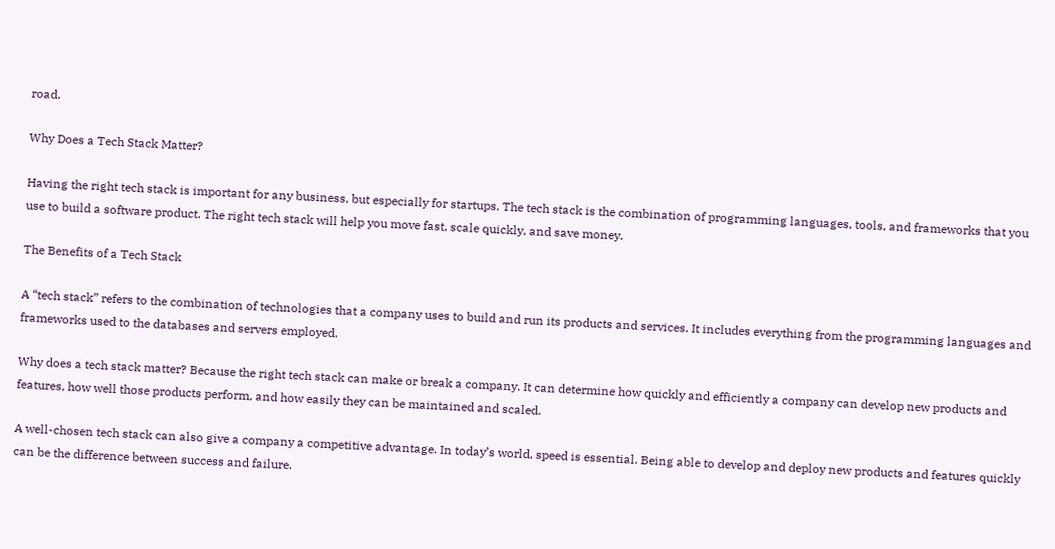road.

Why Does a Tech Stack Matter?

Having the right tech stack is important for any business, but especially for startups. The tech stack is the combination of programming languages, tools, and frameworks that you use to build a software product. The right tech stack will help you move fast, scale quickly, and save money.

The Benefits of a Tech Stack

A “tech stack” refers to the combination of technologies that a company uses to build and run its products and services. It includes everything from the programming languages and frameworks used to the databases and servers employed.

Why does a tech stack matter? Because the right tech stack can make or break a company. It can determine how quickly and efficiently a company can develop new products and features, how well those products perform, and how easily they can be maintained and scaled.

A well-chosen tech stack can also give a company a competitive advantage. In today’s world, speed is essential. Being able to develop and deploy new products and features quickly can be the difference between success and failure.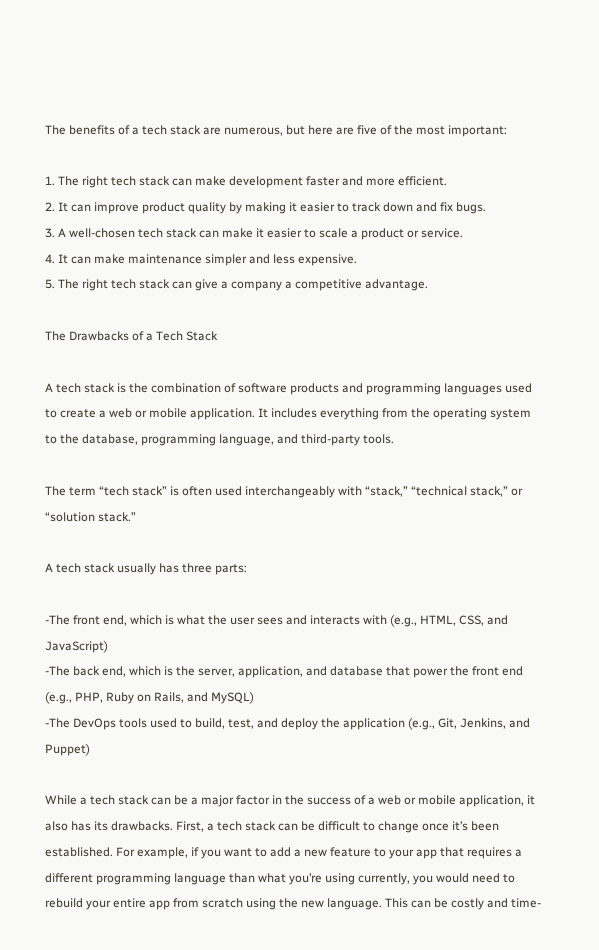The benefits of a tech stack are numerous, but here are five of the most important:

1. The right tech stack can make development faster and more efficient.
2. It can improve product quality by making it easier to track down and fix bugs.
3. A well-chosen tech stack can make it easier to scale a product or service.
4. It can make maintenance simpler and less expensive.
5. The right tech stack can give a company a competitive advantage.

The Drawbacks of a Tech Stack

A tech stack is the combination of software products and programming languages used to create a web or mobile application. It includes everything from the operating system to the database, programming language, and third-party tools.

The term “tech stack” is often used interchangeably with “stack,” “technical stack,” or “solution stack.”

A tech stack usually has three parts:

-The front end, which is what the user sees and interacts with (e.g., HTML, CSS, and JavaScript)
-The back end, which is the server, application, and database that power the front end (e.g., PHP, Ruby on Rails, and MySQL)
-The DevOps tools used to build, test, and deploy the application (e.g., Git, Jenkins, and Puppet)

While a tech stack can be a major factor in the success of a web or mobile application, it also has its drawbacks. First, a tech stack can be difficult to change once it’s been established. For example, if you want to add a new feature to your app that requires a different programming language than what you’re using currently, you would need to rebuild your entire app from scratch using the new language. This can be costly and time-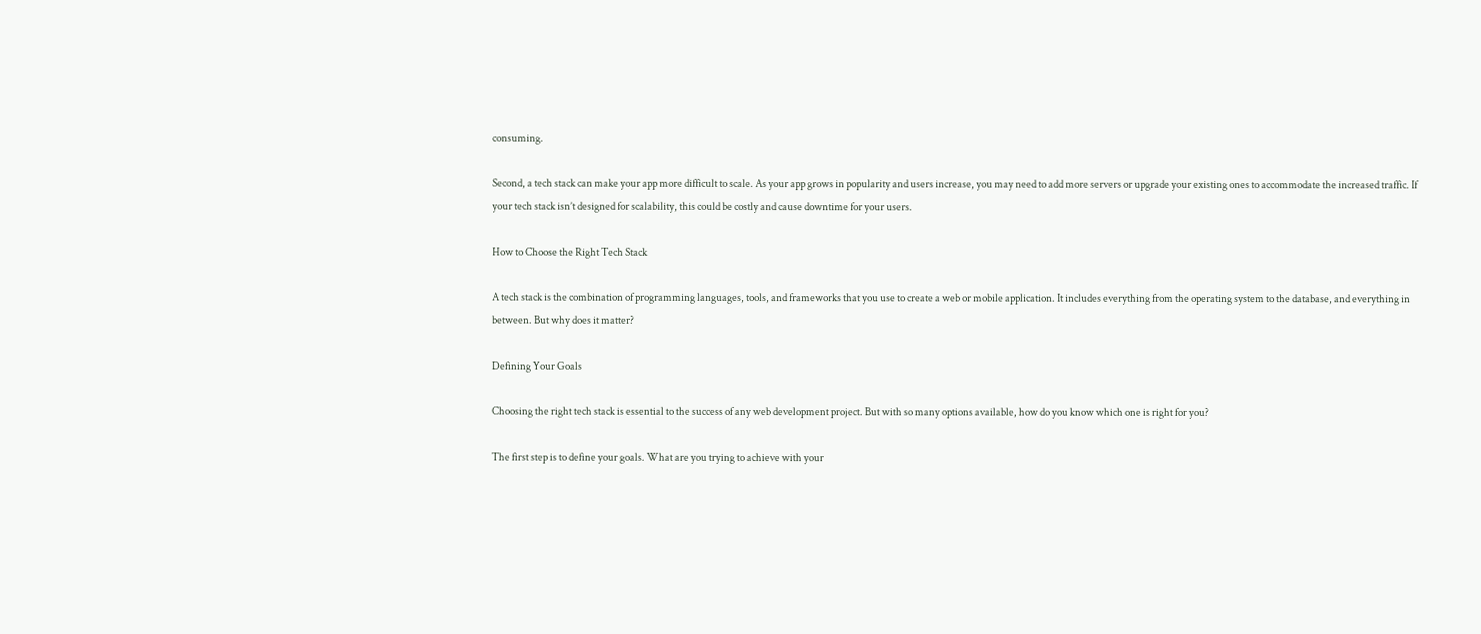consuming.

Second, a tech stack can make your app more difficult to scale. As your app grows in popularity and users increase, you may need to add more servers or upgrade your existing ones to accommodate the increased traffic. If your tech stack isn’t designed for scalability, this could be costly and cause downtime for your users.

How to Choose the Right Tech Stack

A tech stack is the combination of programming languages, tools, and frameworks that you use to create a web or mobile application. It includes everything from the operating system to the database, and everything in between. But why does it matter?

Defining Your Goals

Choosing the right tech stack is essential to the success of any web development project. But with so many options available, how do you know which one is right for you?

The first step is to define your goals. What are you trying to achieve with your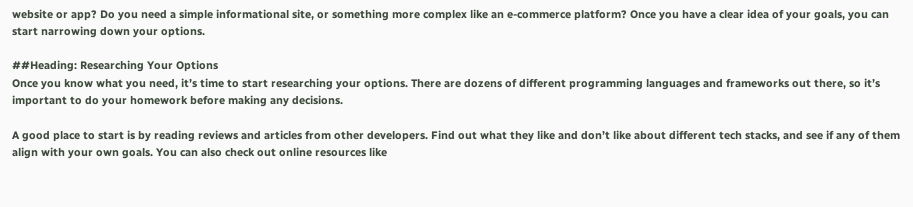website or app? Do you need a simple informational site, or something more complex like an e-commerce platform? Once you have a clear idea of your goals, you can start narrowing down your options.

##Heading: Researching Your Options
Once you know what you need, it’s time to start researching your options. There are dozens of different programming languages and frameworks out there, so it’s important to do your homework before making any decisions.

A good place to start is by reading reviews and articles from other developers. Find out what they like and don’t like about different tech stacks, and see if any of them align with your own goals. You can also check out online resources like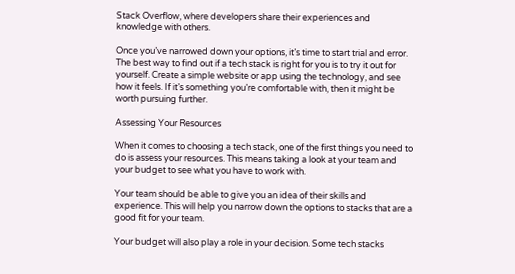Stack Overflow, where developers share their experiences and knowledge with others.

Once you’ve narrowed down your options, it’s time to start trial and error. The best way to find out if a tech stack is right for you is to try it out for yourself. Create a simple website or app using the technology, and see how it feels. If it’s something you’re comfortable with, then it might be worth pursuing further.

Assessing Your Resources

When it comes to choosing a tech stack, one of the first things you need to do is assess your resources. This means taking a look at your team and your budget to see what you have to work with.

Your team should be able to give you an idea of their skills and experience. This will help you narrow down the options to stacks that are a good fit for your team.

Your budget will also play a role in your decision. Some tech stacks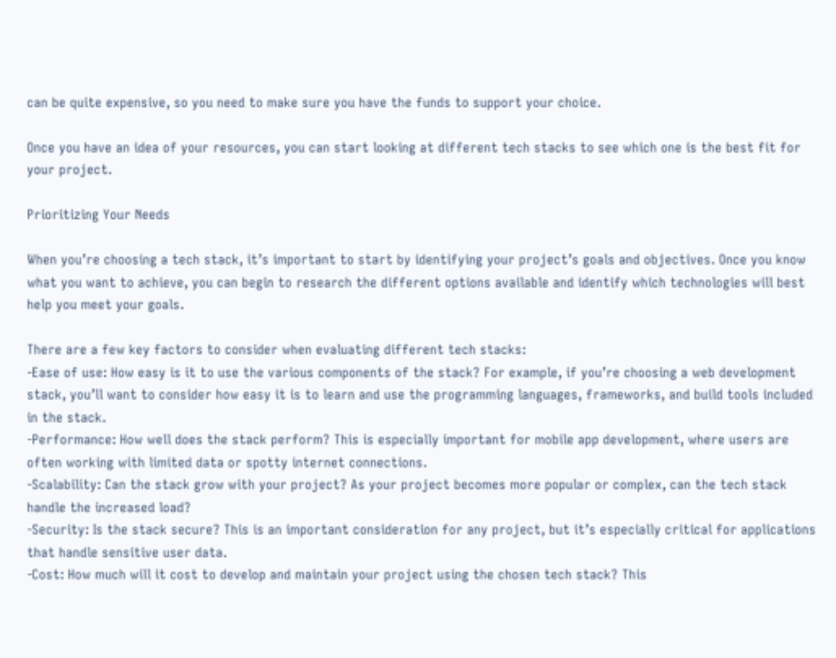can be quite expensive, so you need to make sure you have the funds to support your choice.

Once you have an idea of your resources, you can start looking at different tech stacks to see which one is the best fit for your project.

Prioritizing Your Needs

When you’re choosing a tech stack, it’s important to start by identifying your project’s goals and objectives. Once you know what you want to achieve, you can begin to research the different options available and identify which technologies will best help you meet your goals.

There are a few key factors to consider when evaluating different tech stacks:
-Ease of use: How easy is it to use the various components of the stack? For example, if you’re choosing a web development stack, you’ll want to consider how easy it is to learn and use the programming languages, frameworks, and build tools included in the stack.
-Performance: How well does the stack perform? This is especially important for mobile app development, where users are often working with limited data or spotty internet connections.
-Scalability: Can the stack grow with your project? As your project becomes more popular or complex, can the tech stack handle the increased load?
-Security: Is the stack secure? This is an important consideration for any project, but it’s especially critical for applications that handle sensitive user data.
-Cost: How much will it cost to develop and maintain your project using the chosen tech stack? This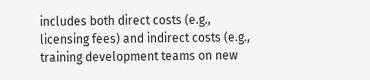includes both direct costs (e.g., licensing fees) and indirect costs (e.g., training development teams on new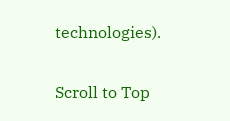technologies).

Scroll to Top